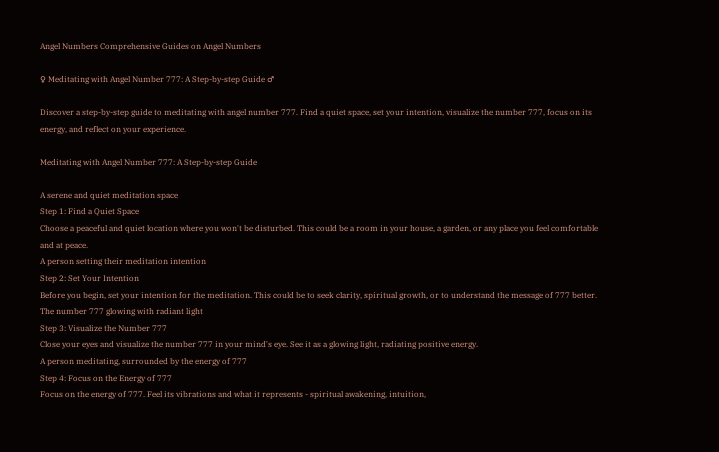Angel Numbers Comprehensive Guides on Angel Numbers

♀ Meditating with Angel Number 777: A Step-by-step Guide ♂

Discover a step-by-step guide to meditating with angel number 777. Find a quiet space, set your intention, visualize the number 777, focus on its energy, and reflect on your experience.

Meditating with Angel Number 777: A Step-by-step Guide

A serene and quiet meditation space
Step 1: Find a Quiet Space
Choose a peaceful and quiet location where you won't be disturbed. This could be a room in your house, a garden, or any place you feel comfortable and at peace.
A person setting their meditation intention
Step 2: Set Your Intention
Before you begin, set your intention for the meditation. This could be to seek clarity, spiritual growth, or to understand the message of 777 better.
The number 777 glowing with radiant light
Step 3: Visualize the Number 777
Close your eyes and visualize the number 777 in your mind's eye. See it as a glowing light, radiating positive energy.
A person meditating, surrounded by the energy of 777
Step 4: Focus on the Energy of 777
Focus on the energy of 777. Feel its vibrations and what it represents - spiritual awakening, intuition,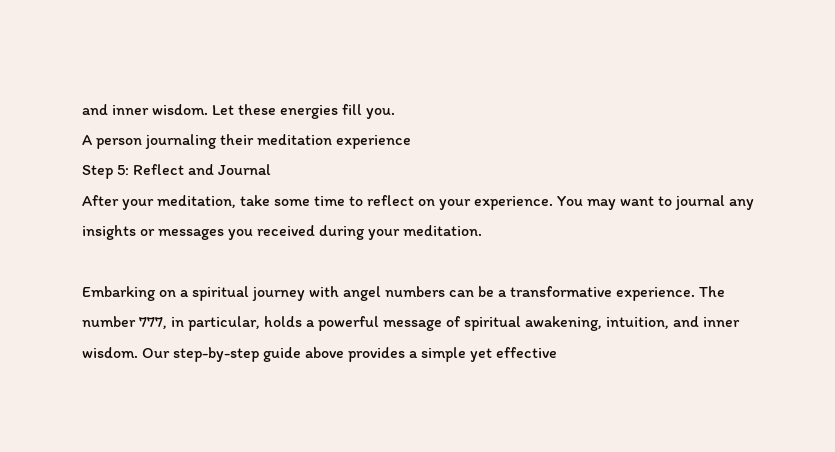and inner wisdom. Let these energies fill you.
A person journaling their meditation experience
Step 5: Reflect and Journal
After your meditation, take some time to reflect on your experience. You may want to journal any insights or messages you received during your meditation.

Embarking on a spiritual journey with angel numbers can be a transformative experience. The number 777, in particular, holds a powerful message of spiritual awakening, intuition, and inner wisdom. Our step-by-step guide above provides a simple yet effective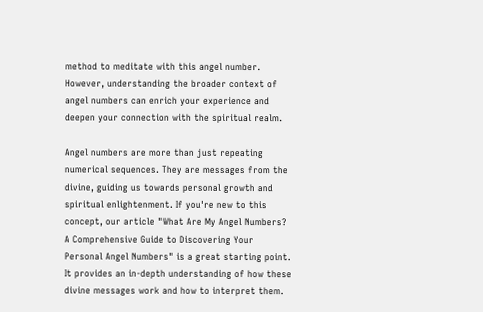method to meditate with this angel number. However, understanding the broader context of angel numbers can enrich your experience and deepen your connection with the spiritual realm.

Angel numbers are more than just repeating numerical sequences. They are messages from the divine, guiding us towards personal growth and spiritual enlightenment. If you're new to this concept, our article "What Are My Angel Numbers? A Comprehensive Guide to Discovering Your Personal Angel Numbers" is a great starting point. It provides an in-depth understanding of how these divine messages work and how to interpret them.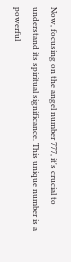Now, focusing on the angel number 777, it's crucial to understand its spiritual significance. This unique number is a powerful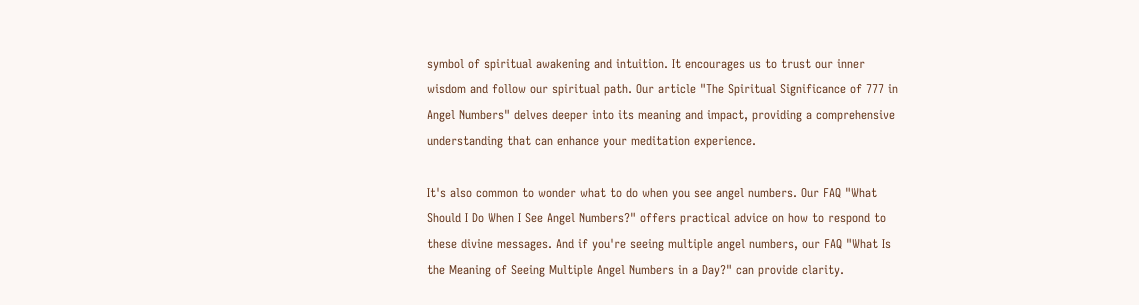symbol of spiritual awakening and intuition. It encourages us to trust our inner wisdom and follow our spiritual path. Our article "The Spiritual Significance of 777 in Angel Numbers" delves deeper into its meaning and impact, providing a comprehensive understanding that can enhance your meditation experience.

It's also common to wonder what to do when you see angel numbers. Our FAQ "What Should I Do When I See Angel Numbers?" offers practical advice on how to respond to these divine messages. And if you're seeing multiple angel numbers, our FAQ "What Is the Meaning of Seeing Multiple Angel Numbers in a Day?" can provide clarity.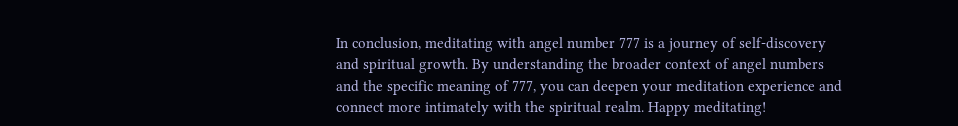In conclusion, meditating with angel number 777 is a journey of self-discovery and spiritual growth. By understanding the broader context of angel numbers and the specific meaning of 777, you can deepen your meditation experience and connect more intimately with the spiritual realm. Happy meditating!